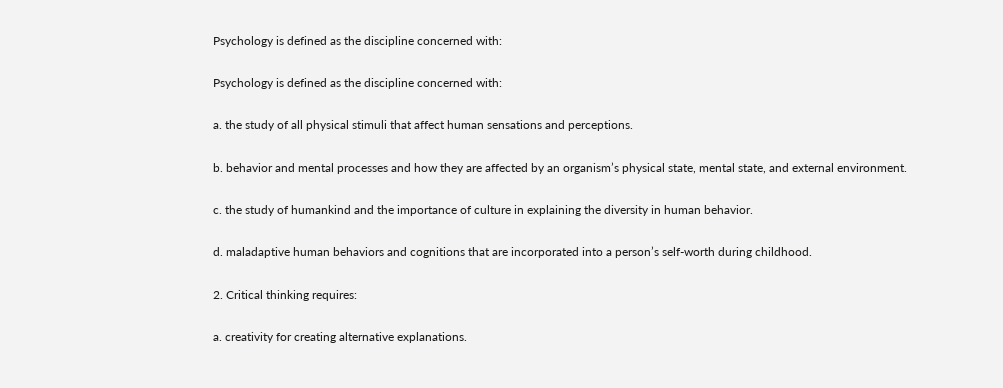Psychology is defined as the discipline concerned with:

Psychology is defined as the discipline concerned with:

a. the study of all physical stimuli that affect human sensations and perceptions.

b. behavior and mental processes and how they are affected by an organism’s physical state, mental state, and external environment.

c. the study of humankind and the importance of culture in explaining the diversity in human behavior.

d. maladaptive human behaviors and cognitions that are incorporated into a person’s self-worth during childhood.

2. Critical thinking requires:

a. creativity for creating alternative explanations.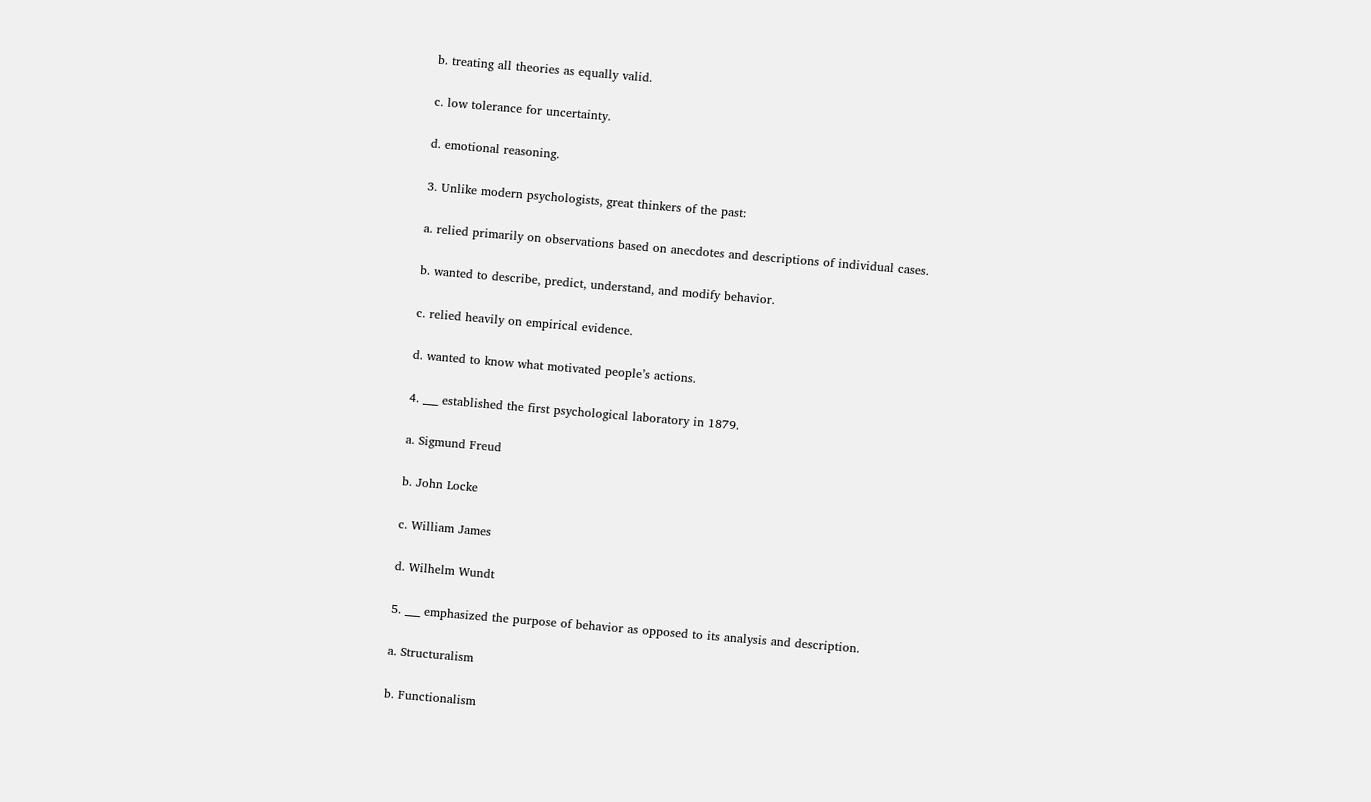b. treating all theories as equally valid.

c. low tolerance for uncertainty.

d. emotional reasoning.

3. Unlike modern psychologists, great thinkers of the past:

a. relied primarily on observations based on anecdotes and descriptions of individual cases.

b. wanted to describe, predict, understand, and modify behavior.

c. relied heavily on empirical evidence.

d. wanted to know what motivated people’s actions.

4. ___ established the first psychological laboratory in 1879.

a. Sigmund Freud

b. John Locke

c. William James

d. Wilhelm Wundt

5. ___ emphasized the purpose of behavior as opposed to its analysis and description.

a. Structuralism

b. Functionalism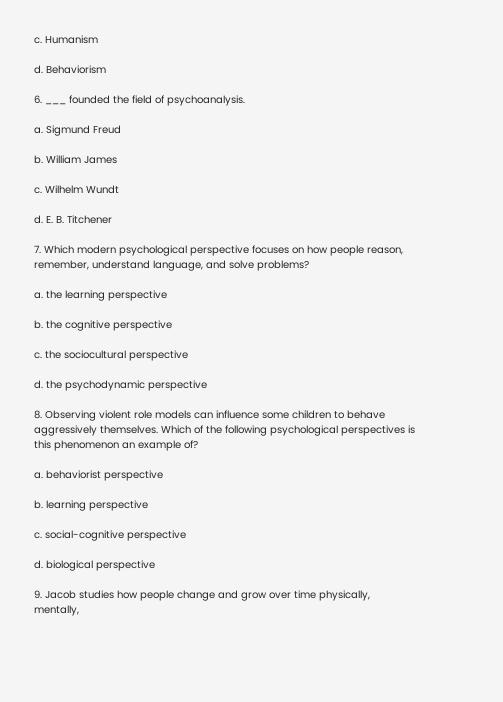c. Humanism

d. Behaviorism

6. ___ founded the field of psychoanalysis.

a. Sigmund Freud

b. William James

c. Wilhelm Wundt

d. E. B. Titchener

7. Which modern psychological perspective focuses on how people reason, remember, understand language, and solve problems?

a. the learning perspective

b. the cognitive perspective

c. the sociocultural perspective

d. the psychodynamic perspective

8. Observing violent role models can influence some children to behave aggressively themselves. Which of the following psychological perspectives is this phenomenon an example of?

a. behaviorist perspective

b. learning perspective

c. social-cognitive perspective

d. biological perspective

9. Jacob studies how people change and grow over time physically, mentally,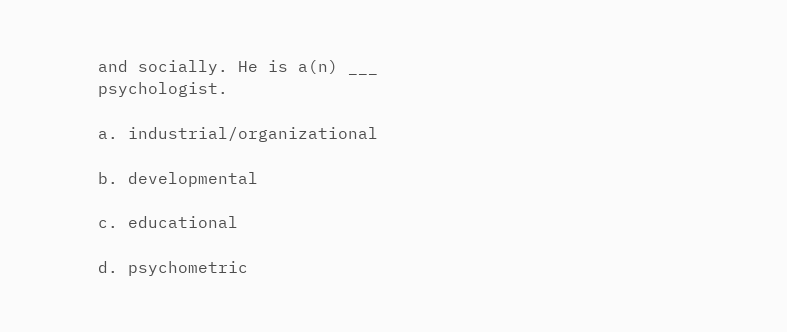and socially. He is a(n) ___ psychologist.

a. industrial/organizational

b. developmental

c. educational

d. psychometric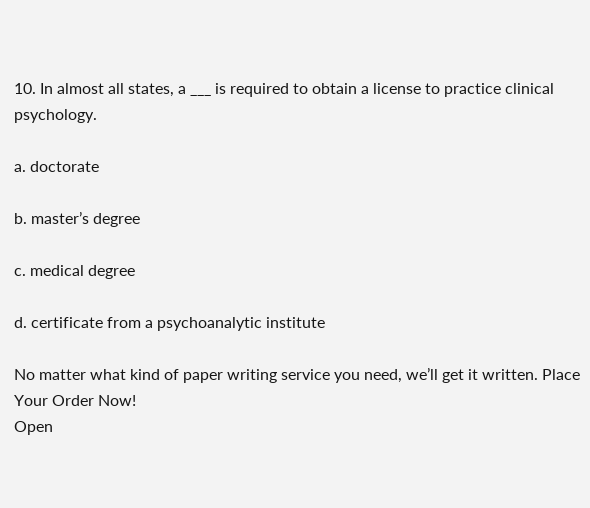10. In almost all states, a ___ is required to obtain a license to practice clinical psychology.

a. doctorate

b. master’s degree

c. medical degree

d. certificate from a psychoanalytic institute

No matter what kind of paper writing service you need, we’ll get it written. Place Your Order Now!
Open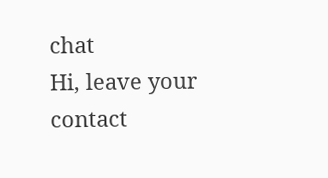chat
Hi, leave your contact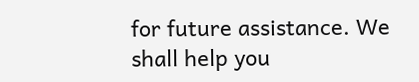for future assistance. We shall help you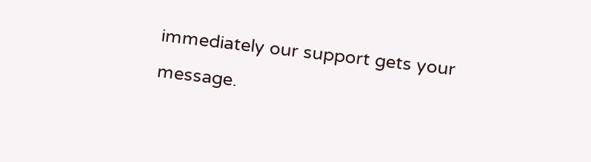immediately our support gets your message.